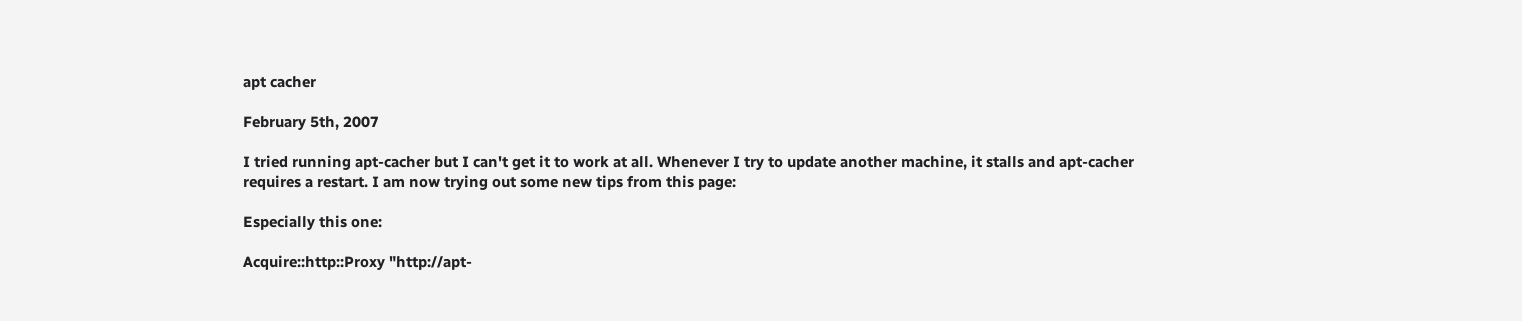apt cacher

February 5th, 2007

I tried running apt-cacher but I can't get it to work at all. Whenever I try to update another machine, it stalls and apt-cacher requires a restart. I am now trying out some new tips from this page:

Especially this one:

Acquire::http::Proxy "http://apt-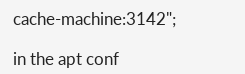cache-machine:3142";

in the apt conf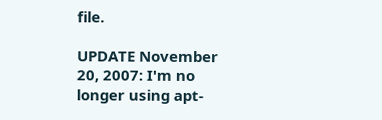file.

UPDATE November 20, 2007: I'm no longer using apt-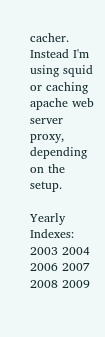cacher. Instead I'm using squid or caching apache web server proxy, depending on the setup.

Yearly Indexes: 2003 2004 2006 2007 2008 2009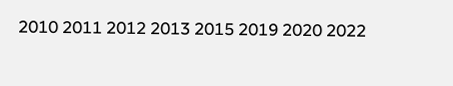2010 2011 2012 2013 2015 2019 2020 2022